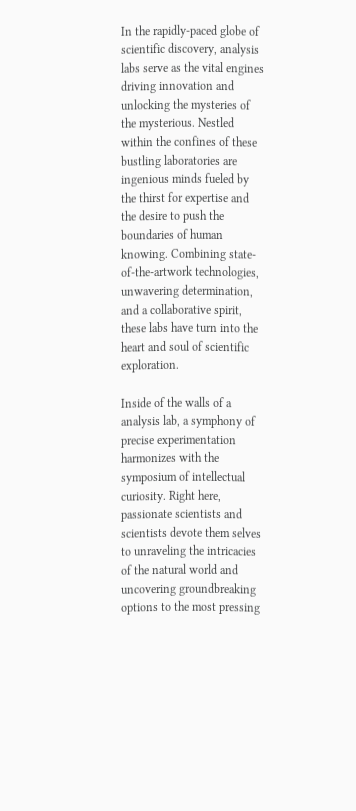In the rapidly-paced globe of scientific discovery, analysis labs serve as the vital engines driving innovation and unlocking the mysteries of the mysterious. Nestled within the confines of these bustling laboratories are ingenious minds fueled by the thirst for expertise and the desire to push the boundaries of human knowing. Combining state-of-the-artwork technologies, unwavering determination, and a collaborative spirit, these labs have turn into the heart and soul of scientific exploration.

Inside of the walls of a analysis lab, a symphony of precise experimentation harmonizes with the symposium of intellectual curiosity. Right here, passionate scientists and scientists devote them selves to unraveling the intricacies of the natural world and uncovering groundbreaking options to the most pressing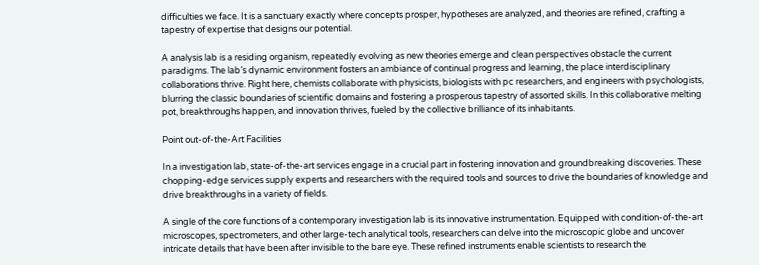difficulties we face. It is a sanctuary exactly where concepts prosper, hypotheses are analyzed, and theories are refined, crafting a tapestry of expertise that designs our potential.

A analysis lab is a residing organism, repeatedly evolving as new theories emerge and clean perspectives obstacle the current paradigms. The lab’s dynamic environment fosters an ambiance of continual progress and learning, the place interdisciplinary collaborations thrive. Right here, chemists collaborate with physicists, biologists with pc researchers, and engineers with psychologists, blurring the classic boundaries of scientific domains and fostering a prosperous tapestry of assorted skills. In this collaborative melting pot, breakthroughs happen, and innovation thrives, fueled by the collective brilliance of its inhabitants.

Point out-of-the-Art Facilities

In a investigation lab, state-of-the-art services engage in a crucial part in fostering innovation and groundbreaking discoveries. These chopping-edge services supply experts and researchers with the required tools and sources to drive the boundaries of knowledge and drive breakthroughs in a variety of fields.

A single of the core functions of a contemporary investigation lab is its innovative instrumentation. Equipped with condition-of-the-art microscopes, spectrometers, and other large-tech analytical tools, researchers can delve into the microscopic globe and uncover intricate details that have been after invisible to the bare eye. These refined instruments enable scientists to research the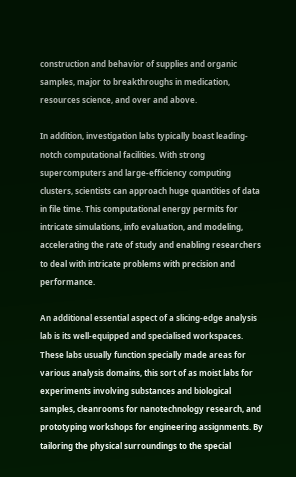construction and behavior of supplies and organic samples, major to breakthroughs in medication, resources science, and over and above.

In addition, investigation labs typically boast leading-notch computational facilities. With strong supercomputers and large-efficiency computing clusters, scientists can approach huge quantities of data in file time. This computational energy permits for intricate simulations, info evaluation, and modeling, accelerating the rate of study and enabling researchers to deal with intricate problems with precision and performance.

An additional essential aspect of a slicing-edge analysis lab is its well-equipped and specialised workspaces. These labs usually function specially made areas for various analysis domains, this sort of as moist labs for experiments involving substances and biological samples, cleanrooms for nanotechnology research, and prototyping workshops for engineering assignments. By tailoring the physical surroundings to the special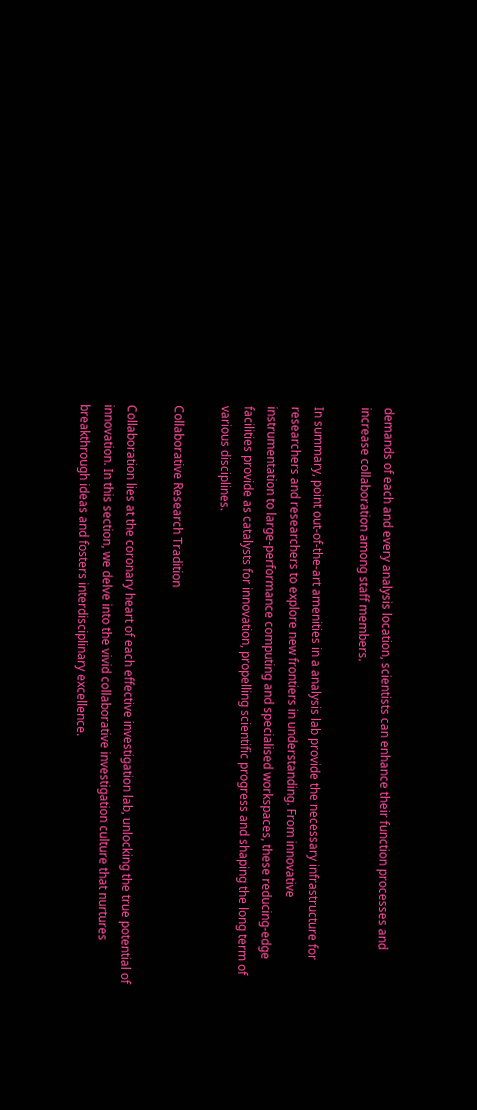demands of each and every analysis location, scientists can enhance their function processes and increase collaboration among staff members.

In summary, point out-of-the-art amenities in a analysis lab provide the necessary infrastructure for researchers and researchers to explore new frontiers in understanding. From innovative instrumentation to large-performance computing and specialised workspaces, these reducing-edge facilities provide as catalysts for innovation, propelling scientific progress and shaping the long term of various disciplines.

Collaborative Research Tradition

Collaboration lies at the coronary heart of each effective investigation lab, unlocking the true potential of innovation. In this section, we delve into the vivid collaborative investigation culture that nurtures breakthrough ideas and fosters interdisciplinary excellence.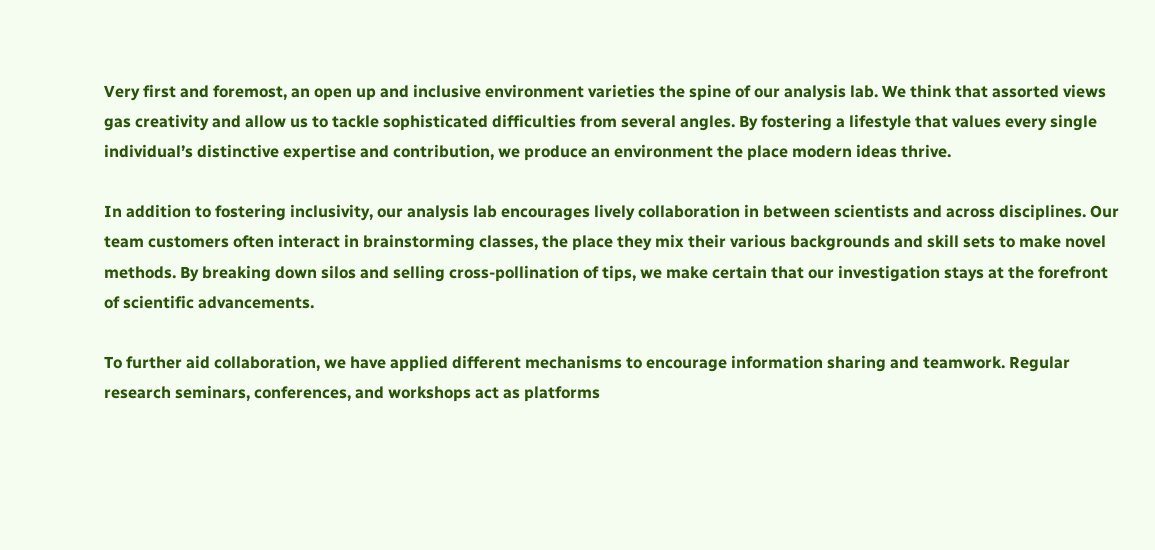Very first and foremost, an open up and inclusive environment varieties the spine of our analysis lab. We think that assorted views gas creativity and allow us to tackle sophisticated difficulties from several angles. By fostering a lifestyle that values every single individual’s distinctive expertise and contribution, we produce an environment the place modern ideas thrive.

In addition to fostering inclusivity, our analysis lab encourages lively collaboration in between scientists and across disciplines. Our team customers often interact in brainstorming classes, the place they mix their various backgrounds and skill sets to make novel methods. By breaking down silos and selling cross-pollination of tips, we make certain that our investigation stays at the forefront of scientific advancements.

To further aid collaboration, we have applied different mechanisms to encourage information sharing and teamwork. Regular research seminars, conferences, and workshops act as platforms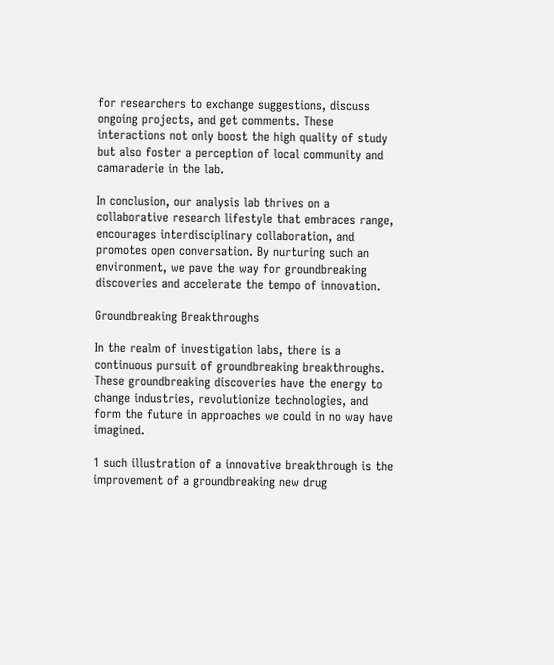for researchers to exchange suggestions, discuss ongoing projects, and get comments. These interactions not only boost the high quality of study but also foster a perception of local community and camaraderie in the lab.

In conclusion, our analysis lab thrives on a collaborative research lifestyle that embraces range, encourages interdisciplinary collaboration, and promotes open conversation. By nurturing such an environment, we pave the way for groundbreaking discoveries and accelerate the tempo of innovation.

Groundbreaking Breakthroughs

In the realm of investigation labs, there is a continuous pursuit of groundbreaking breakthroughs. These groundbreaking discoveries have the energy to change industries, revolutionize technologies, and form the future in approaches we could in no way have imagined.

1 such illustration of a innovative breakthrough is the improvement of a groundbreaking new drug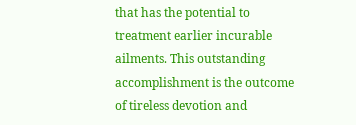that has the potential to treatment earlier incurable ailments. This outstanding accomplishment is the outcome of tireless devotion and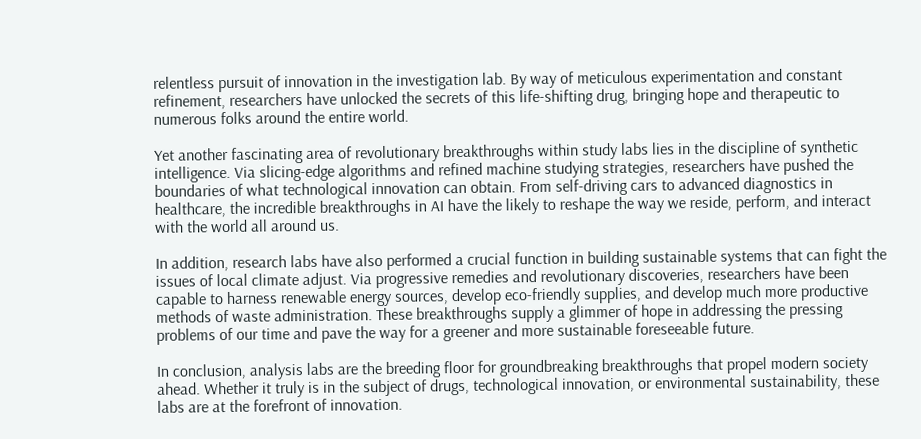relentless pursuit of innovation in the investigation lab. By way of meticulous experimentation and constant refinement, researchers have unlocked the secrets of this life-shifting drug, bringing hope and therapeutic to numerous folks around the entire world.

Yet another fascinating area of revolutionary breakthroughs within study labs lies in the discipline of synthetic intelligence. Via slicing-edge algorithms and refined machine studying strategies, researchers have pushed the boundaries of what technological innovation can obtain. From self-driving cars to advanced diagnostics in healthcare, the incredible breakthroughs in AI have the likely to reshape the way we reside, perform, and interact with the world all around us.

In addition, research labs have also performed a crucial function in building sustainable systems that can fight the issues of local climate adjust. Via progressive remedies and revolutionary discoveries, researchers have been capable to harness renewable energy sources, develop eco-friendly supplies, and develop much more productive methods of waste administration. These breakthroughs supply a glimmer of hope in addressing the pressing problems of our time and pave the way for a greener and more sustainable foreseeable future.

In conclusion, analysis labs are the breeding floor for groundbreaking breakthroughs that propel modern society ahead. Whether it truly is in the subject of drugs, technological innovation, or environmental sustainability, these labs are at the forefront of innovation.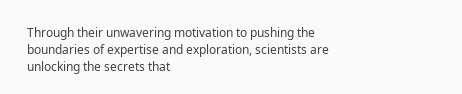Through their unwavering motivation to pushing the boundaries of expertise and exploration, scientists are unlocking the secrets that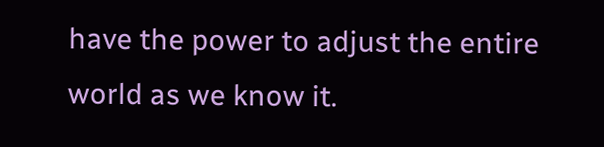have the power to adjust the entire world as we know it.